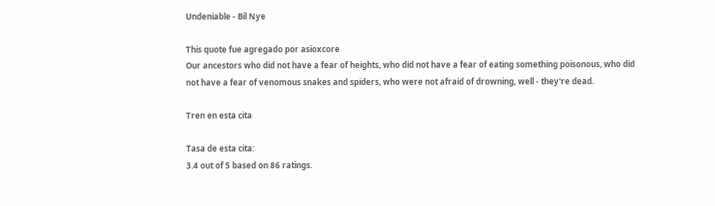Undeniable - Bil Nye

This quote fue agregado por asioxcore
Our ancestors who did not have a fear of heights, who did not have a fear of eating something poisonous, who did not have a fear of venomous snakes and spiders, who were not afraid of drowning, well - they're dead.

Tren en esta cita

Tasa de esta cita:
3.4 out of 5 based on 86 ratings.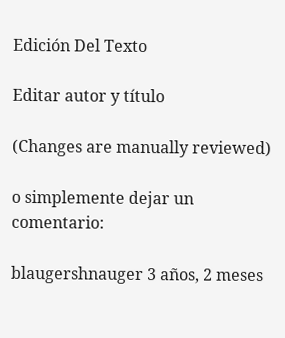Edición Del Texto

Editar autor y título

(Changes are manually reviewed)

o simplemente dejar un comentario:

blaugershnauger 3 años, 2 meses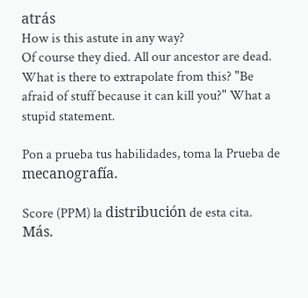atrás
How is this astute in any way?
Of course they died. All our ancestor are dead.
What is there to extrapolate from this? "Be afraid of stuff because it can kill you?" What a stupid statement.

Pon a prueba tus habilidades, toma la Prueba de mecanografía.

Score (PPM) la distribución de esta cita. Más.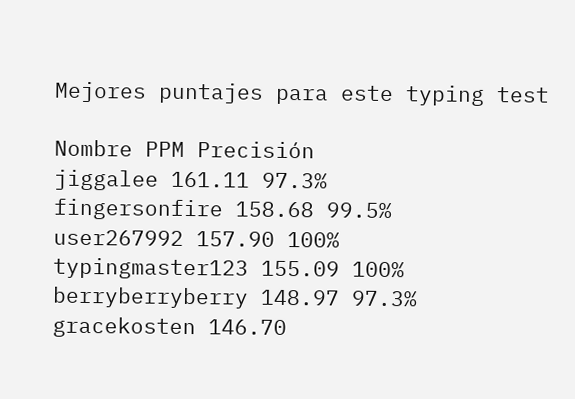Mejores puntajes para este typing test

Nombre PPM Precisión
jiggalee 161.11 97.3%
fingersonfire 158.68 99.5%
user267992 157.90 100%
typingmaster123 155.09 100%
berryberryberry 148.97 97.3%
gracekosten 146.70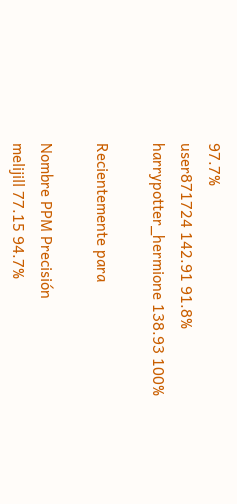97.7%
user871724 142.91 91.8%
harrypotter_hermione 138.93 100%

Recientemente para

Nombre PPM Precisión
melijill 77.15 94.7%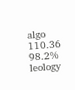algo 110.36 98.2%
leology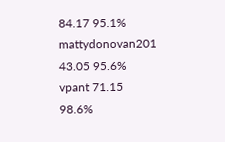84.17 95.1%
mattydonovan201 43.05 95.6%
vpant 71.15 98.6%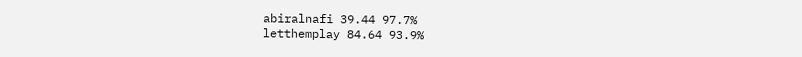abiralnafi 39.44 97.7%
letthemplay 84.64 93.9%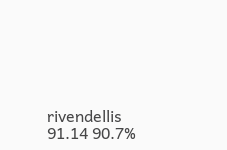rivendellis 91.14 90.7%